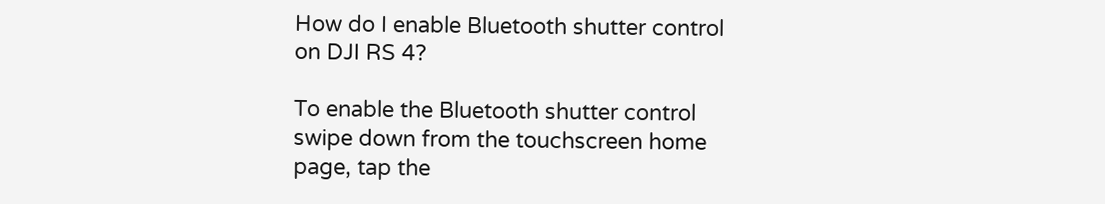How do I enable Bluetooth shutter control on DJI RS 4?

To enable the Bluetooth shutter control swipe down from the touchscreen home page, tap the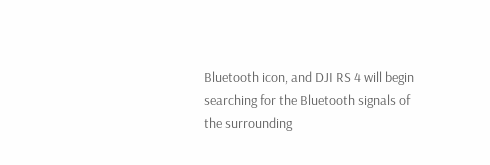Bluetooth icon, and DJI RS 4 will begin searching for the Bluetooth signals of the surrounding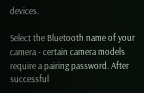devices.

Select the Bluetooth name of your camera - certain camera models require a pairing password. After successful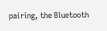pairing, the Bluetooth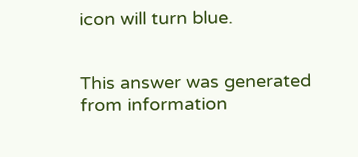icon will turn blue.


This answer was generated from information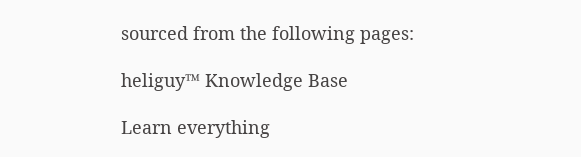sourced from the following pages:

heliguy™ Knowledge Base

Learn everything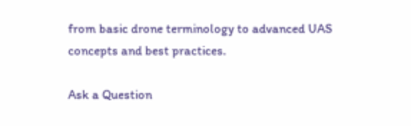from basic drone terminology to advanced UAS concepts and best practices.

Ask a Question